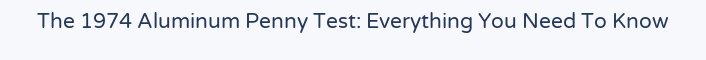The 1974 Aluminum Penny Test: Everything You Need To Know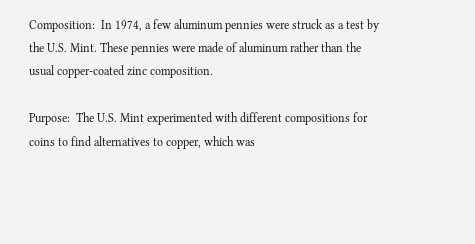Composition:  In 1974, a few aluminum pennies were struck as a test by the U.S. Mint. These pennies were made of aluminum rather than the usual copper-coated zinc composition.

Purpose:  The U.S. Mint experimented with different compositions for coins to find alternatives to copper, which was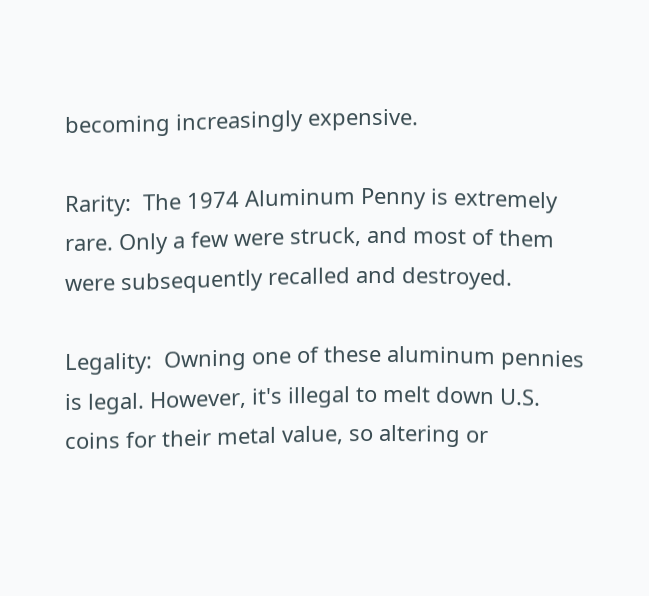becoming increasingly expensive.

Rarity:  The 1974 Aluminum Penny is extremely rare. Only a few were struck, and most of them were subsequently recalled and destroyed.

Legality:  Owning one of these aluminum pennies is legal. However, it's illegal to melt down U.S. coins for their metal value, so altering or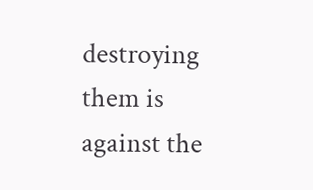destroying them is against the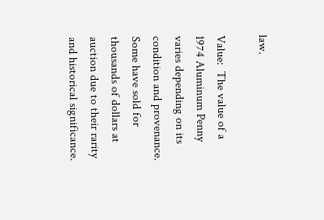law.

Value:  The value of a 1974 Aluminum Penny varies depending on its condition and provenance. Some have sold for thousands of dollars at auction due to their rarity and historical significance.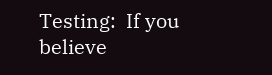Testing:  If you believe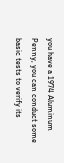you have a 1974 Aluminum Penny, you can conduct some basic tests to verify its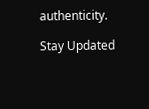authenticity.

Stay Updated